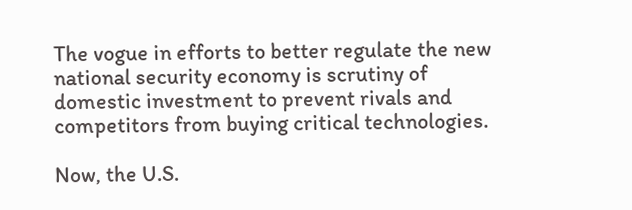The vogue in efforts to better regulate the new national security economy is scrutiny of domestic investment to prevent rivals and competitors from buying critical technologies.

Now, the U.S.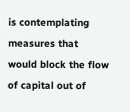is contemplating measures that would block the flow of capital out of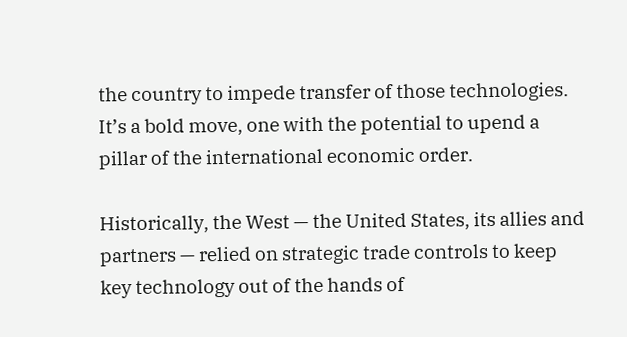the country to impede transfer of those technologies. It’s a bold move, one with the potential to upend a pillar of the international economic order.

Historically, the West — the United States, its allies and partners — relied on strategic trade controls to keep key technology out of the hands of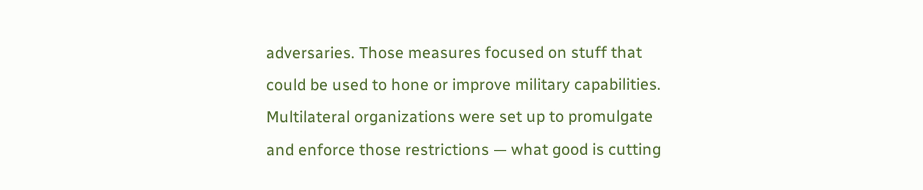adversaries. Those measures focused on stuff that could be used to hone or improve military capabilities. Multilateral organizations were set up to promulgate and enforce those restrictions — what good is cutting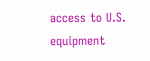access to U.S. equipment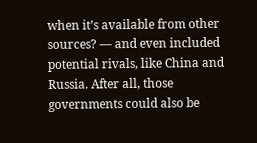when it’s available from other sources? — and even included potential rivals, like China and Russia. After all, those governments could also be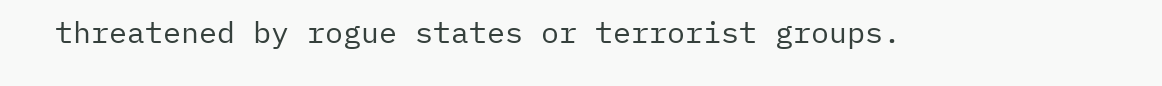threatened by rogue states or terrorist groups.